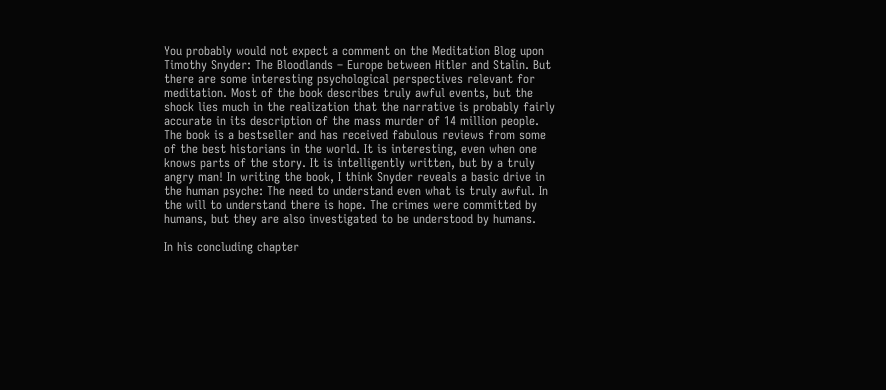You probably would not expect a comment on the Meditation Blog upon Timothy Snyder: The Bloodlands – Europe between Hitler and Stalin. But there are some interesting psychological perspectives relevant for meditation. Most of the book describes truly awful events, but the shock lies much in the realization that the narrative is probably fairly accurate in its description of the mass murder of 14 million people. The book is a bestseller and has received fabulous reviews from some of the best historians in the world. It is interesting, even when one knows parts of the story. It is intelligently written, but by a truly angry man! In writing the book, I think Snyder reveals a basic drive in the human psyche: The need to understand even what is truly awful. In the will to understand there is hope. The crimes were committed by humans, but they are also investigated to be understood by humans.

In his concluding chapter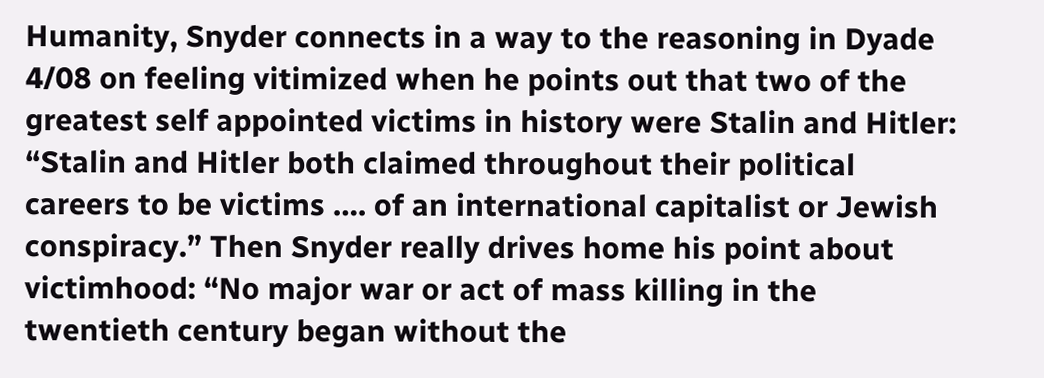Humanity, Snyder connects in a way to the reasoning in Dyade 4/08 on feeling vitimized when he points out that two of the greatest self appointed victims in history were Stalin and Hitler: “Stalin and Hitler both claimed throughout their political careers to be victims …. of an international capitalist or Jewish conspiracy.” Then Snyder really drives home his point about victimhood: “No major war or act of mass killing in the twentieth century began without the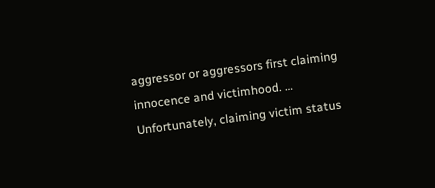aggressor or aggressors first claiming innocence and victimhood. … Unfortunately, claiming victim status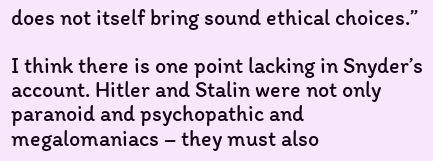does not itself bring sound ethical choices.”

I think there is one point lacking in Snyder’s account. Hitler and Stalin were not only paranoid and psychopathic and megalomaniacs – they must also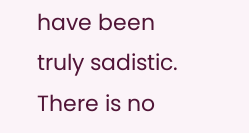have been truly sadistic. There is no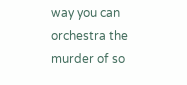way you can orchestra the murder of so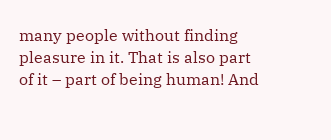many people without finding pleasure in it. That is also part of it – part of being human! And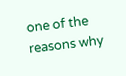one of the reasons why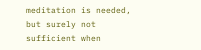meditation is needed, but surely not sufficient when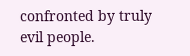confronted by truly evil people.